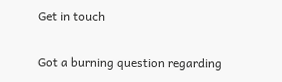Get in touch

Got a burning question regarding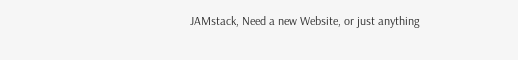JAMstack, Need a new Website, or just anything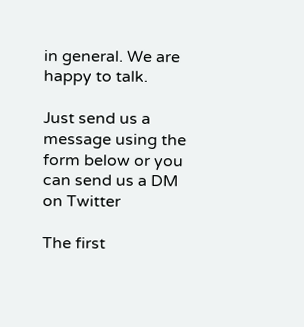in general. We are happy to talk.

Just send us a message using the form below or you can send us a DM on Twitter

The first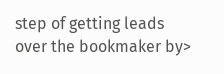step of getting leads over the bookmaker by>